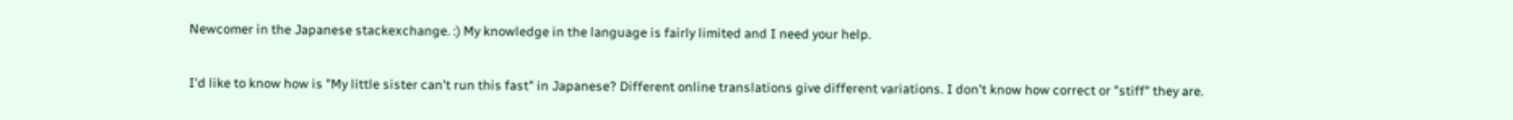Newcomer in the Japanese stackexchange. :) My knowledge in the language is fairly limited and I need your help.

I'd like to know how is "My little sister can't run this fast" in Japanese? Different online translations give different variations. I don't know how correct or "stiff" they are.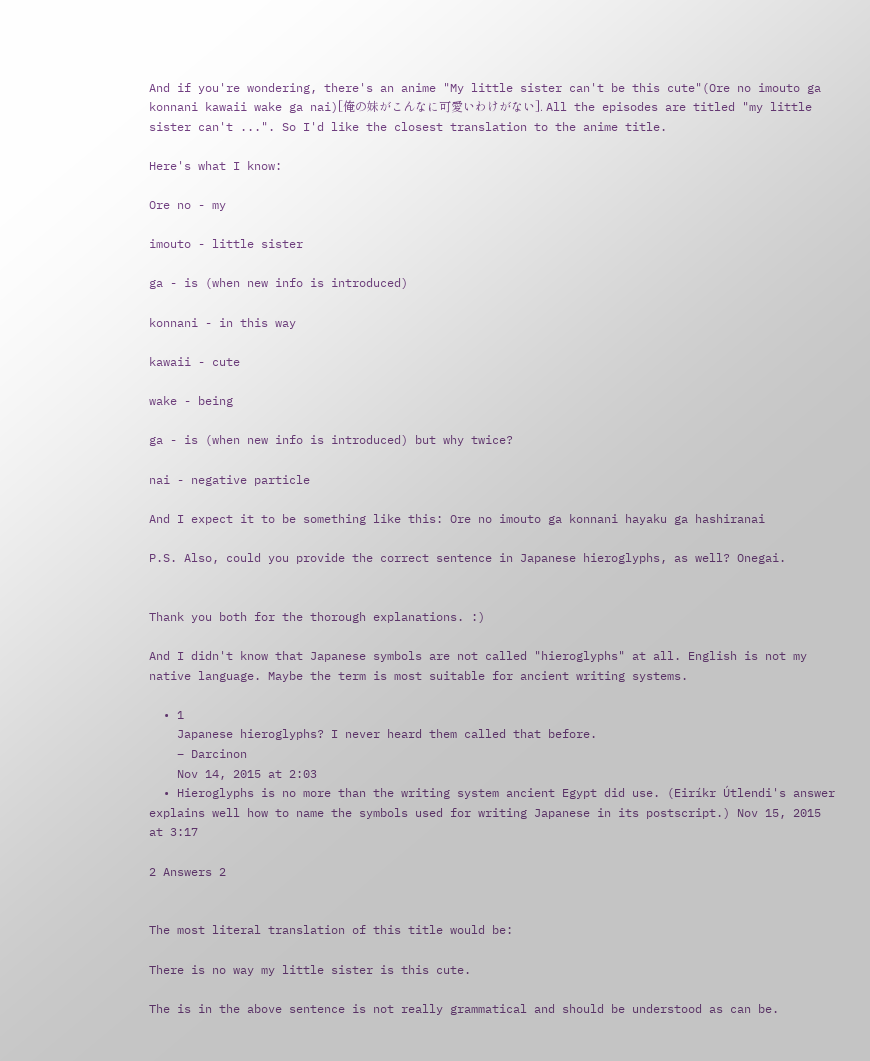And if you're wondering, there's an anime "My little sister can't be this cute"(Ore no imouto ga konnani kawaii wake ga nai)[俺の妹がこんなに可愛いわけがない]. All the episodes are titled "my little sister can't ...". So I'd like the closest translation to the anime title.

Here's what I know:

Ore no - my

imouto - little sister

ga - is (when new info is introduced)

konnani - in this way

kawaii - cute

wake - being

ga - is (when new info is introduced) but why twice?

nai - negative particle

And I expect it to be something like this: Ore no imouto ga konnani hayaku ga hashiranai

P.S. Also, could you provide the correct sentence in Japanese hieroglyphs, as well? Onegai.


Thank you both for the thorough explanations. :)

And I didn't know that Japanese symbols are not called "hieroglyphs" at all. English is not my native language. Maybe the term is most suitable for ancient writing systems.

  • 1
    Japanese hieroglyphs? I never heard them called that before.
    – Darcinon
    Nov 14, 2015 at 2:03
  • Hieroglyphs is no more than the writing system ancient Egypt did use. (Eiríkr Útlendi's answer explains well how to name the symbols used for writing Japanese in its postscript.) Nov 15, 2015 at 3:17

2 Answers 2


The most literal translation of this title would be:

There is no way my little sister is this cute.

The is in the above sentence is not really grammatical and should be understood as can be.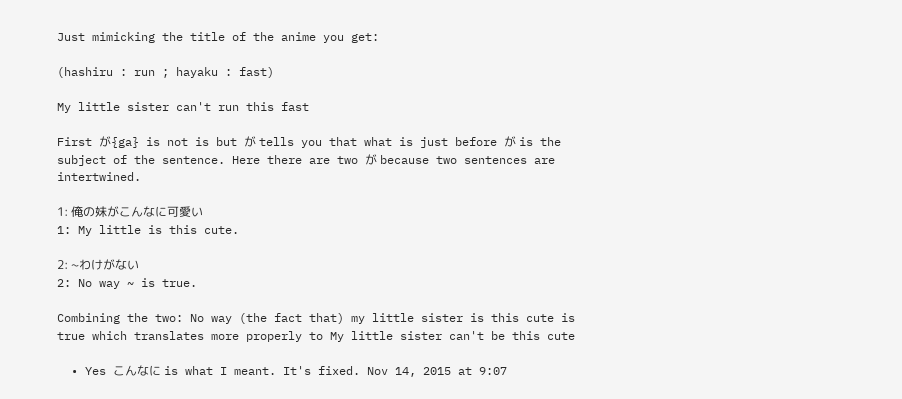Just mimicking the title of the anime you get:

(hashiru : run ; hayaku : fast)

My little sister can't run this fast

First が{ga} is not is but が tells you that what is just before が is the subject of the sentence. Here there are two が because two sentences are intertwined.

1: 俺の妹がこんなに可愛い
1: My little is this cute.

2: ~わけがない
2: No way ~ is true.

Combining the two: No way (the fact that) my little sister is this cute is true which translates more properly to My little sister can't be this cute

  • Yes こんなに is what I meant. It's fixed. Nov 14, 2015 at 9:07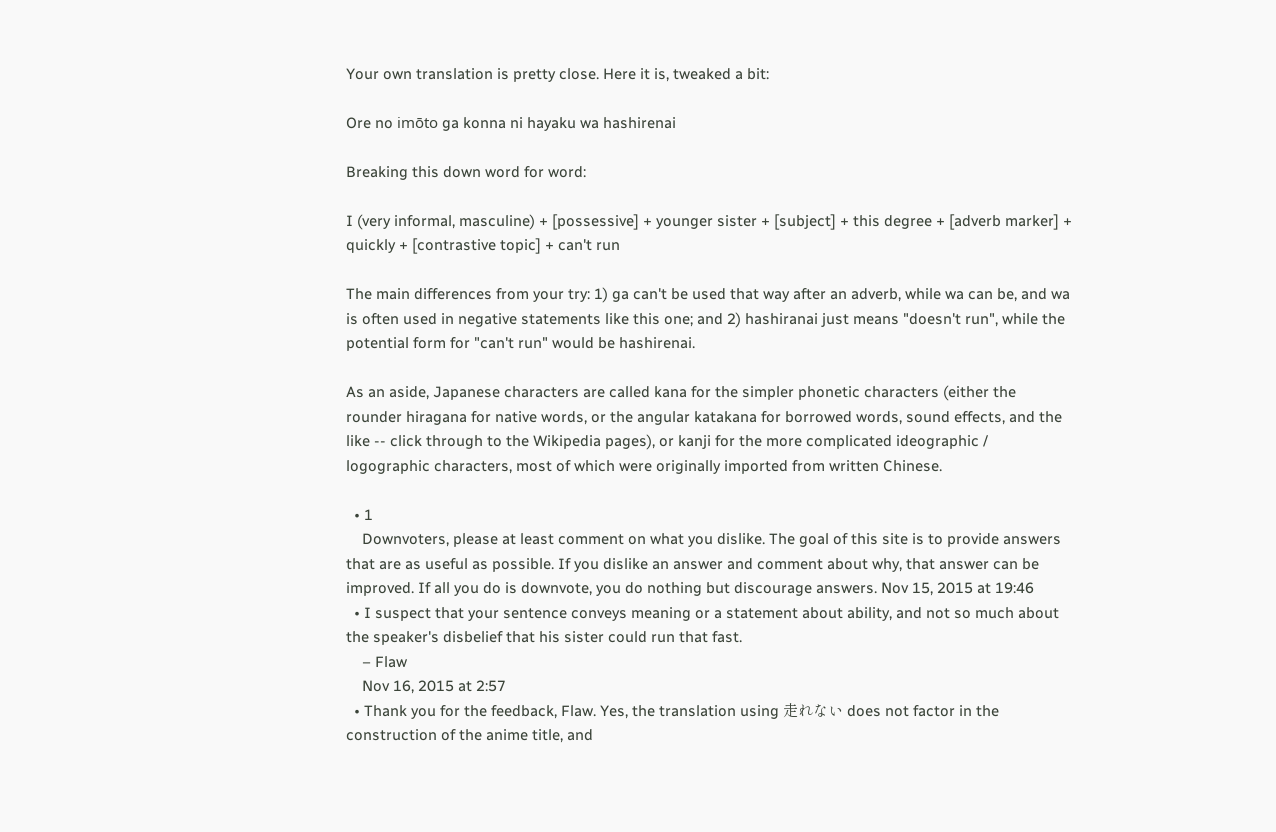Your own translation is pretty close. Here it is, tweaked a bit:

Ore no imōto ga konna ni hayaku wa hashirenai

Breaking this down word for word:

I (very informal, masculine) + [possessive] + younger sister + [subject] + this degree + [adverb marker] + quickly + [contrastive topic] + can't run

The main differences from your try: 1) ga can't be used that way after an adverb, while wa can be, and wa is often used in negative statements like this one; and 2) hashiranai just means "doesn't run", while the potential form for "can't run" would be hashirenai.

As an aside, Japanese characters are called kana for the simpler phonetic characters (either the rounder hiragana for native words, or the angular katakana for borrowed words, sound effects, and the like -- click through to the Wikipedia pages), or kanji for the more complicated ideographic / logographic characters, most of which were originally imported from written Chinese.

  • 1
    Downvoters, please at least comment on what you dislike. The goal of this site is to provide answers that are as useful as possible. If you dislike an answer and comment about why, that answer can be improved. If all you do is downvote, you do nothing but discourage answers. Nov 15, 2015 at 19:46
  • I suspect that your sentence conveys meaning or a statement about ability, and not so much about the speaker's disbelief that his sister could run that fast.
    – Flaw
    Nov 16, 2015 at 2:57
  • Thank you for the feedback, Flaw. Yes, the translation using 走れない does not factor in the construction of the anime title, and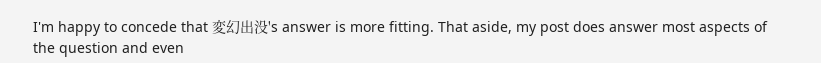I'm happy to concede that 変幻出没's answer is more fitting. That aside, my post does answer most aspects of the question and even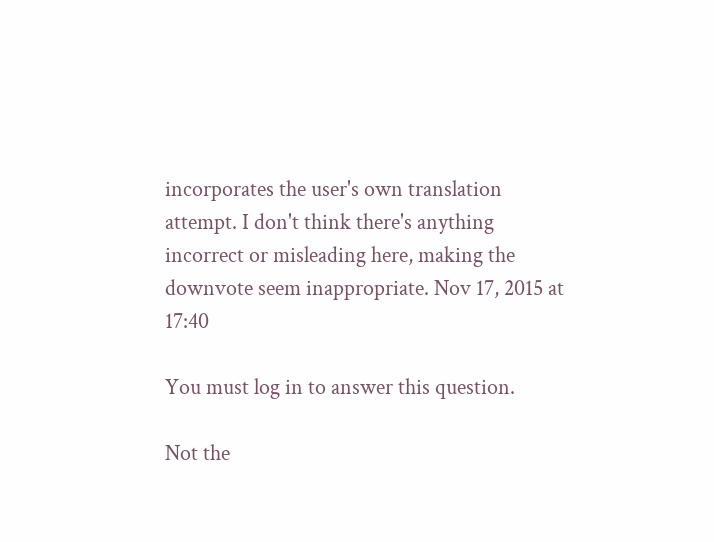incorporates the user's own translation attempt. I don't think there's anything incorrect or misleading here, making the downvote seem inappropriate. Nov 17, 2015 at 17:40

You must log in to answer this question.

Not the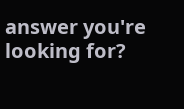answer you're looking for?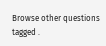Browse other questions tagged .